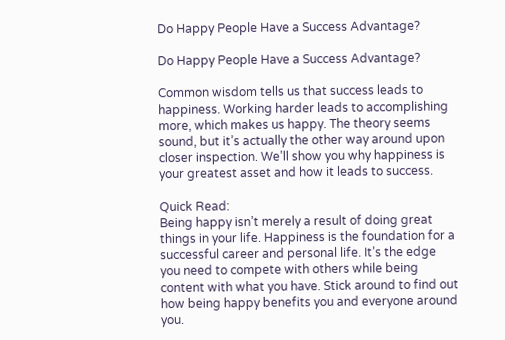Do Happy People Have a Success Advantage?

Do Happy People Have a Success Advantage?

Common wisdom tells us that success leads to happiness. Working harder leads to accomplishing more, which makes us happy. The theory seems sound, but it’s actually the other way around upon closer inspection. We’ll show you why happiness is your greatest asset and how it leads to success.

Quick Read:
Being happy isn’t merely a result of doing great things in your life. Happiness is the foundation for a successful career and personal life. It’s the edge you need to compete with others while being content with what you have. Stick around to find out how being happy benefits you and everyone around you.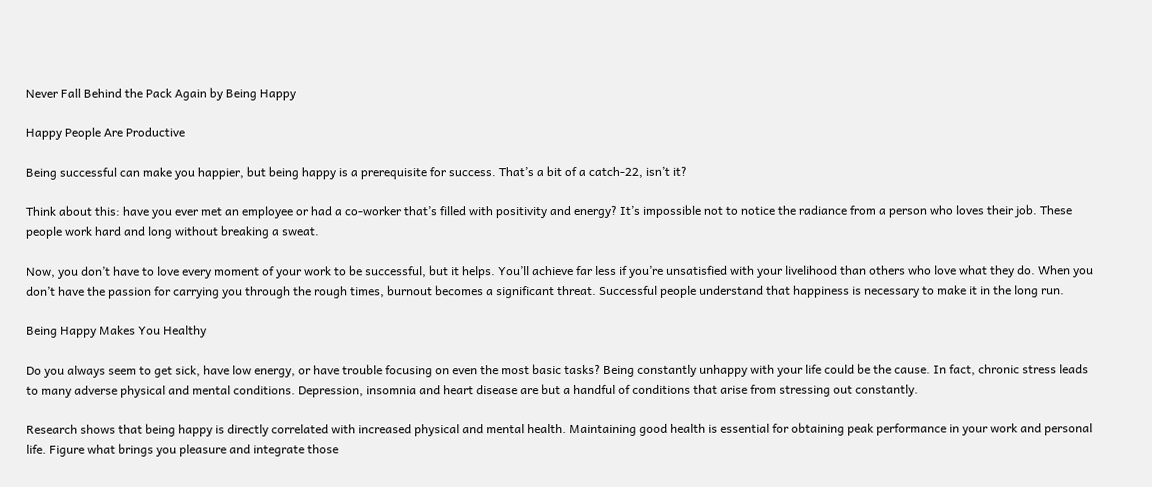Never Fall Behind the Pack Again by Being Happy

Happy People Are Productive

Being successful can make you happier, but being happy is a prerequisite for success. That’s a bit of a catch-22, isn’t it?

Think about this: have you ever met an employee or had a co-worker that’s filled with positivity and energy? It’s impossible not to notice the radiance from a person who loves their job. These people work hard and long without breaking a sweat.

Now, you don’t have to love every moment of your work to be successful, but it helps. You’ll achieve far less if you’re unsatisfied with your livelihood than others who love what they do. When you don’t have the passion for carrying you through the rough times, burnout becomes a significant threat. Successful people understand that happiness is necessary to make it in the long run.

Being Happy Makes You Healthy

Do you always seem to get sick, have low energy, or have trouble focusing on even the most basic tasks? Being constantly unhappy with your life could be the cause. In fact, chronic stress leads to many adverse physical and mental conditions. Depression, insomnia and heart disease are but a handful of conditions that arise from stressing out constantly.

Research shows that being happy is directly correlated with increased physical and mental health. Maintaining good health is essential for obtaining peak performance in your work and personal life. Figure what brings you pleasure and integrate those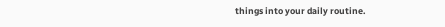things into your daily routine.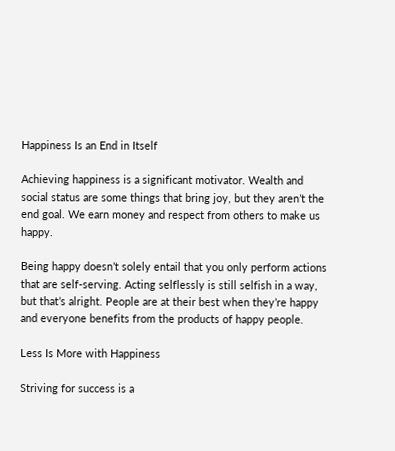Happiness Is an End in Itself

Achieving happiness is a significant motivator. Wealth and social status are some things that bring joy, but they aren’t the end goal. We earn money and respect from others to make us happy.

Being happy doesn’t solely entail that you only perform actions that are self-serving. Acting selflessly is still selfish in a way, but that’s alright. People are at their best when they’re happy and everyone benefits from the products of happy people.

Less Is More with Happiness

Striving for success is a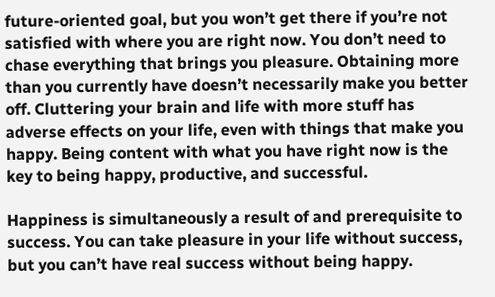future-oriented goal, but you won’t get there if you’re not satisfied with where you are right now. You don’t need to chase everything that brings you pleasure. Obtaining more than you currently have doesn’t necessarily make you better off. Cluttering your brain and life with more stuff has adverse effects on your life, even with things that make you happy. Being content with what you have right now is the key to being happy, productive, and successful.

Happiness is simultaneously a result of and prerequisite to success. You can take pleasure in your life without success, but you can’t have real success without being happy.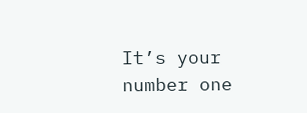It’s your number one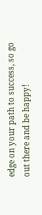edge on your path to success, so go out there and be happy!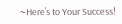~Here’s to Your Success!